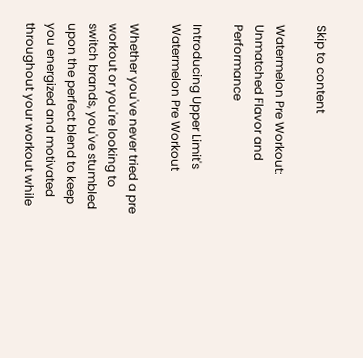Skip to content

Watermelon Pre Workout: Unmatched Flavor and Performance

Introducing Upper Limit's Watermelon Pre Workout

Whether you've never tried a pre workout or you're looking to switch brands, you've stumbled upon the perfect blend to keep you energized and motivated throughout your workout while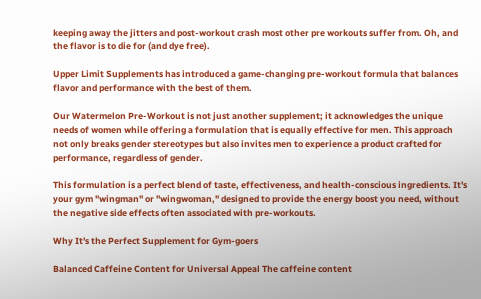keeping away the jitters and post-workout crash most other pre workouts suffer from. Oh, and the flavor is to die for (and dye free).

Upper Limit Supplements has introduced a game-changing pre-workout formula that balances flavor and performance with the best of them.

Our Watermelon Pre-Workout is not just another supplement; it acknowledges the unique needs of women while offering a formulation that is equally effective for men. This approach not only breaks gender stereotypes but also invites men to experience a product crafted for performance, regardless of gender.

This formulation is a perfect blend of taste, effectiveness, and health-conscious ingredients. It's your gym "wingman" or "wingwoman," designed to provide the energy boost you need, without the negative side effects often associated with pre-workouts.

Why It's the Perfect Supplement for Gym-goers

Balanced Caffeine Content for Universal Appeal The caffeine content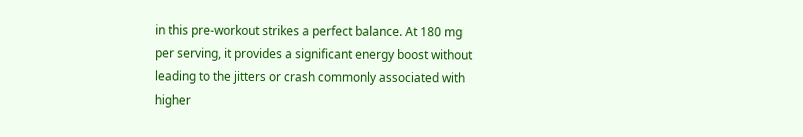in this pre-workout strikes a perfect balance. At 180 mg per serving, it provides a significant energy boost without leading to the jitters or crash commonly associated with higher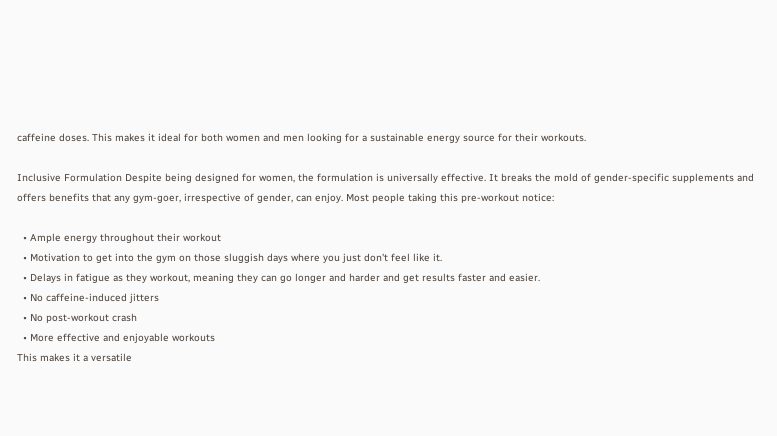caffeine doses. This makes it ideal for both women and men looking for a sustainable energy source for their workouts.

Inclusive Formulation Despite being designed for women, the formulation is universally effective. It breaks the mold of gender-specific supplements and offers benefits that any gym-goer, irrespective of gender, can enjoy. Most people taking this pre-workout notice:

  • Ample energy throughout their workout
  • Motivation to get into the gym on those sluggish days where you just don't feel like it.
  • Delays in fatigue as they workout, meaning they can go longer and harder and get results faster and easier.
  • No caffeine-induced jitters
  • No post-workout crash
  • More effective and enjoyable workouts
This makes it a versatile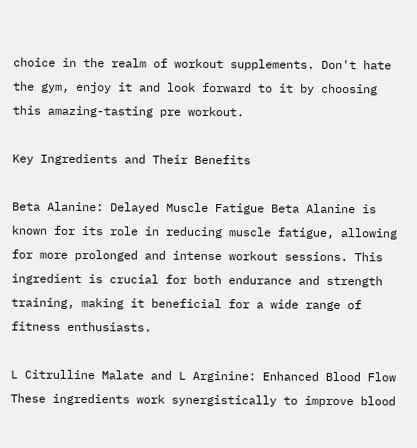choice in the realm of workout supplements. Don't hate the gym, enjoy it and look forward to it by choosing this amazing-tasting pre workout.

Key Ingredients and Their Benefits

Beta Alanine: Delayed Muscle Fatigue Beta Alanine is known for its role in reducing muscle fatigue, allowing for more prolonged and intense workout sessions. This ingredient is crucial for both endurance and strength training, making it beneficial for a wide range of fitness enthusiasts.

L Citrulline Malate and L Arginine: Enhanced Blood Flow These ingredients work synergistically to improve blood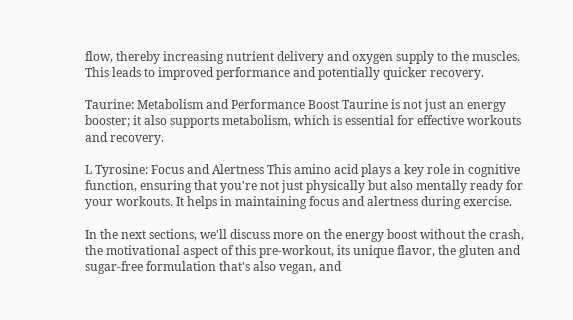flow, thereby increasing nutrient delivery and oxygen supply to the muscles. This leads to improved performance and potentially quicker recovery.

Taurine: Metabolism and Performance Boost Taurine is not just an energy booster; it also supports metabolism, which is essential for effective workouts and recovery.

L Tyrosine: Focus and Alertness This amino acid plays a key role in cognitive function, ensuring that you're not just physically but also mentally ready for your workouts. It helps in maintaining focus and alertness during exercise.

In the next sections, we'll discuss more on the energy boost without the crash, the motivational aspect of this pre-workout, its unique flavor, the gluten and sugar-free formulation that's also vegan, and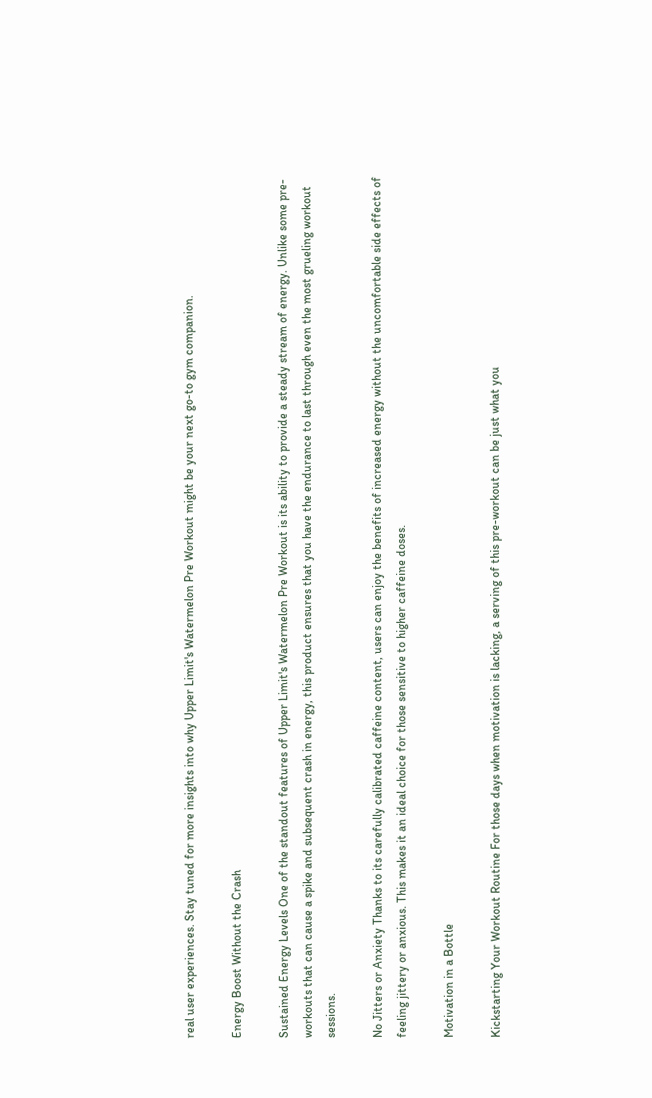real user experiences. Stay tuned for more insights into why Upper Limit's Watermelon Pre Workout might be your next go-to gym companion.

Energy Boost Without the Crash

Sustained Energy Levels One of the standout features of Upper Limit's Watermelon Pre Workout is its ability to provide a steady stream of energy. Unlike some pre-workouts that can cause a spike and subsequent crash in energy, this product ensures that you have the endurance to last through even the most grueling workout sessions.

No Jitters or Anxiety Thanks to its carefully calibrated caffeine content, users can enjoy the benefits of increased energy without the uncomfortable side effects of feeling jittery or anxious. This makes it an ideal choice for those sensitive to higher caffeine doses.

Motivation in a Bottle

Kickstarting Your Workout Routine For those days when motivation is lacking, a serving of this pre-workout can be just what you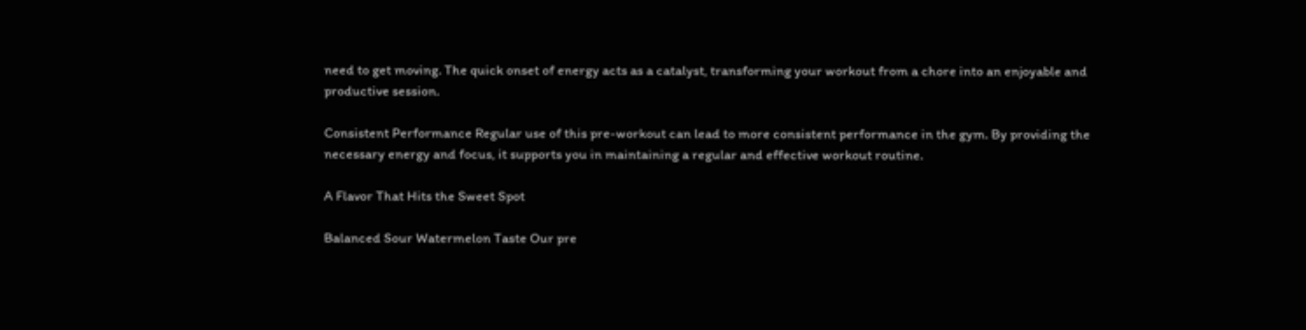need to get moving. The quick onset of energy acts as a catalyst, transforming your workout from a chore into an enjoyable and productive session.

Consistent Performance Regular use of this pre-workout can lead to more consistent performance in the gym. By providing the necessary energy and focus, it supports you in maintaining a regular and effective workout routine.

A Flavor That Hits the Sweet Spot

Balanced Sour Watermelon Taste Our pre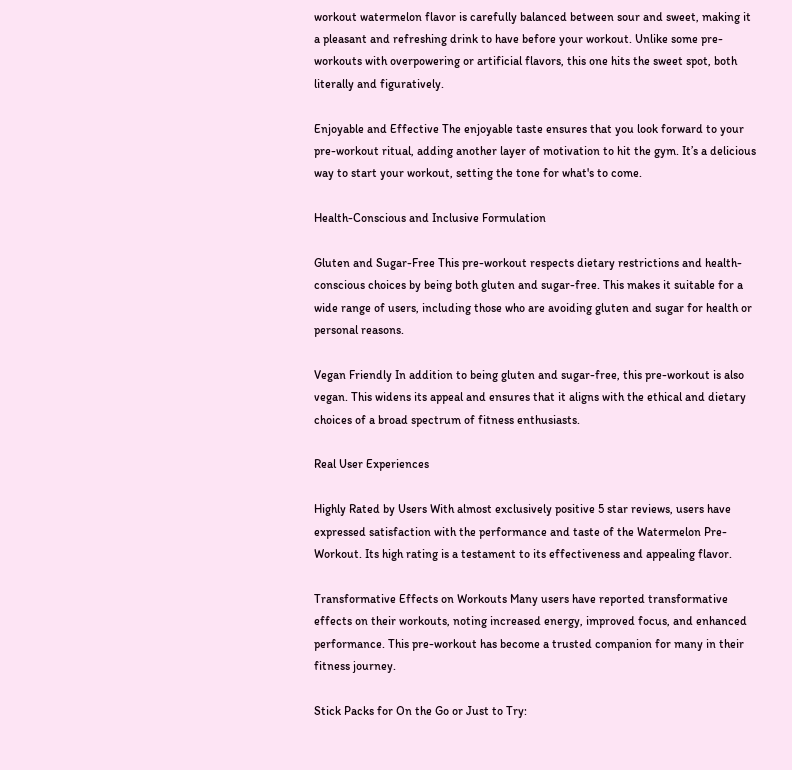workout watermelon flavor is carefully balanced between sour and sweet, making it a pleasant and refreshing drink to have before your workout. Unlike some pre-workouts with overpowering or artificial flavors, this one hits the sweet spot, both literally and figuratively.

Enjoyable and Effective The enjoyable taste ensures that you look forward to your pre-workout ritual, adding another layer of motivation to hit the gym. It’s a delicious way to start your workout, setting the tone for what's to come.

Health-Conscious and Inclusive Formulation

Gluten and Sugar-Free This pre-workout respects dietary restrictions and health-conscious choices by being both gluten and sugar-free. This makes it suitable for a wide range of users, including those who are avoiding gluten and sugar for health or personal reasons.

Vegan Friendly In addition to being gluten and sugar-free, this pre-workout is also vegan. This widens its appeal and ensures that it aligns with the ethical and dietary choices of a broad spectrum of fitness enthusiasts.

Real User Experiences

Highly Rated by Users With almost exclusively positive 5 star reviews, users have expressed satisfaction with the performance and taste of the Watermelon Pre-Workout. Its high rating is a testament to its effectiveness and appealing flavor.

Transformative Effects on Workouts Many users have reported transformative effects on their workouts, noting increased energy, improved focus, and enhanced performance. This pre-workout has become a trusted companion for many in their fitness journey.

Stick Packs for On the Go or Just to Try: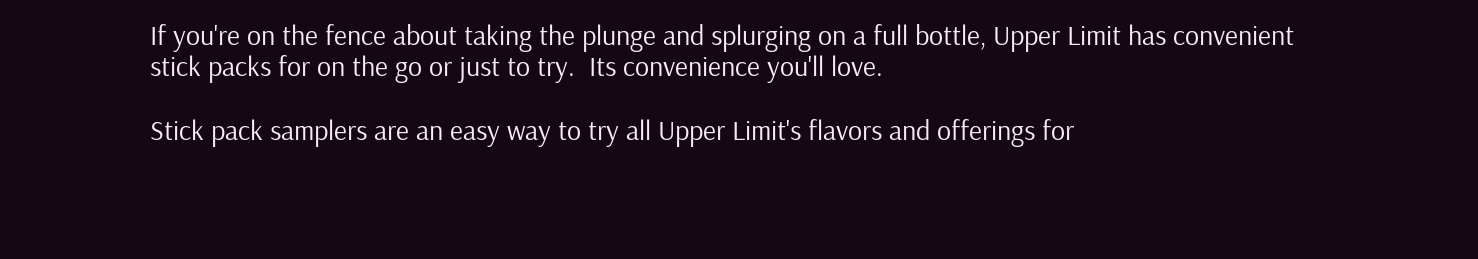If you're on the fence about taking the plunge and splurging on a full bottle, Upper Limit has convenient stick packs for on the go or just to try.  Its convenience you'll love.

Stick pack samplers are an easy way to try all Upper Limit's flavors and offerings for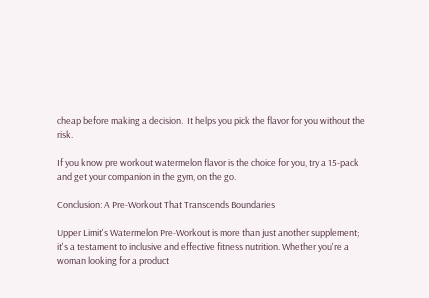cheap before making a decision.  It helps you pick the flavor for you without the risk.

If you know pre workout watermelon flavor is the choice for you, try a 15-pack and get your companion in the gym, on the go.

Conclusion: A Pre-Workout That Transcends Boundaries

Upper Limit's Watermelon Pre-Workout is more than just another supplement; it's a testament to inclusive and effective fitness nutrition. Whether you're a woman looking for a product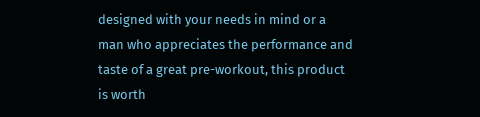designed with your needs in mind or a man who appreciates the performance and taste of a great pre-workout, this product is worth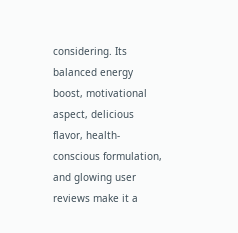considering. Its balanced energy boost, motivational aspect, delicious flavor, health-conscious formulation, and glowing user reviews make it a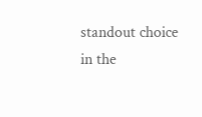standout choice in the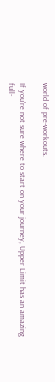world of pre-workouts.

If you're not sure where to start on your journey, Upper Limit has an amazing full-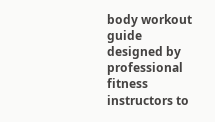body workout guide designed by professional fitness instructors to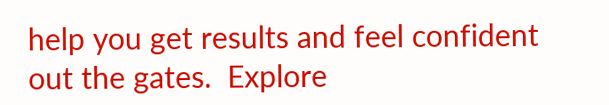help you get results and feel confident out the gates.  Explore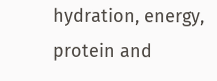hydration, energy, protein and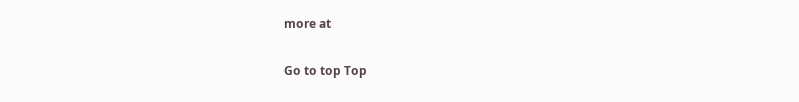more at

Go to top Top